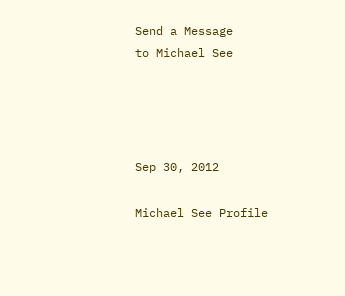Send a Message
to Michael See




Sep 30, 2012

Michael See Profile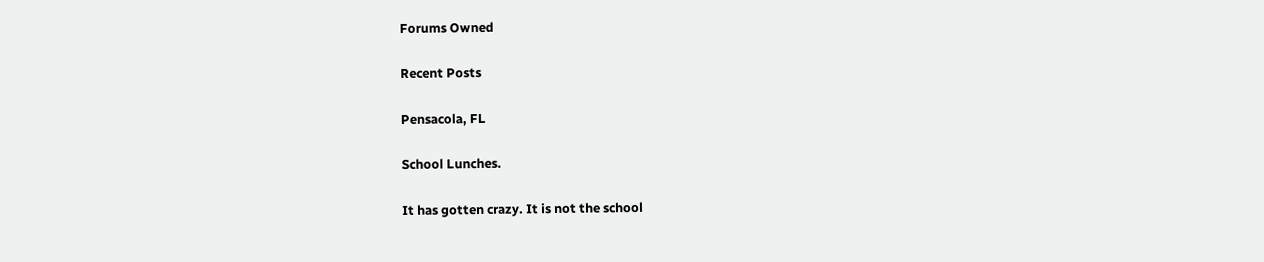Forums Owned

Recent Posts

Pensacola, FL

School Lunches.

It has gotten crazy. It is not the school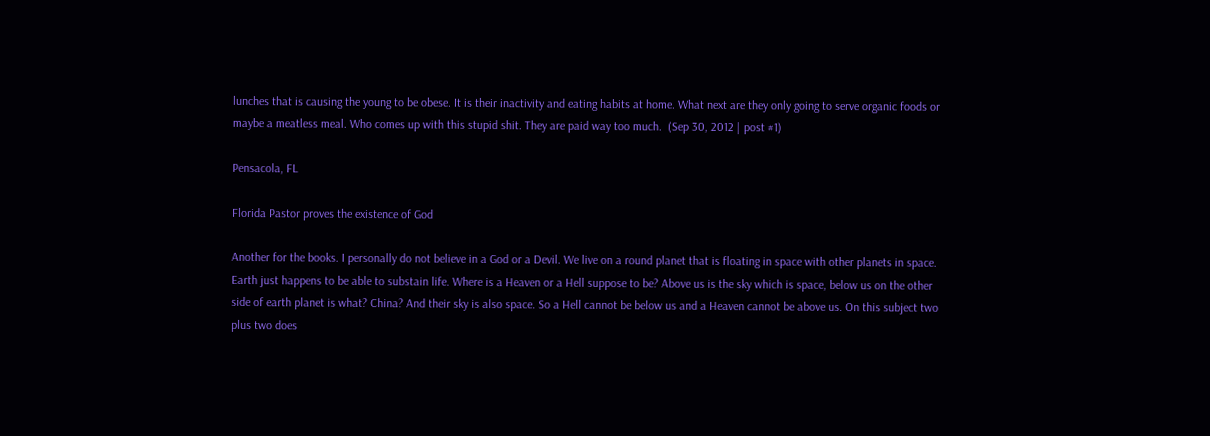lunches that is causing the young to be obese. It is their inactivity and eating habits at home. What next are they only going to serve organic foods or maybe a meatless meal. Who comes up with this stupid shit. They are paid way too much.  (Sep 30, 2012 | post #1)

Pensacola, FL

Florida Pastor proves the existence of God

Another for the books. I personally do not believe in a God or a Devil. We live on a round planet that is floating in space with other planets in space. Earth just happens to be able to substain life. Where is a Heaven or a Hell suppose to be? Above us is the sky which is space, below us on the other side of earth planet is what? China? And their sky is also space. So a Hell cannot be below us and a Heaven cannot be above us. On this subject two plus two does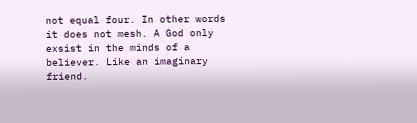not equal four. In other words it does not mesh. A God only exsist in the minds of a believer. Like an imaginary friend.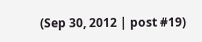(Sep 30, 2012 | post #19)